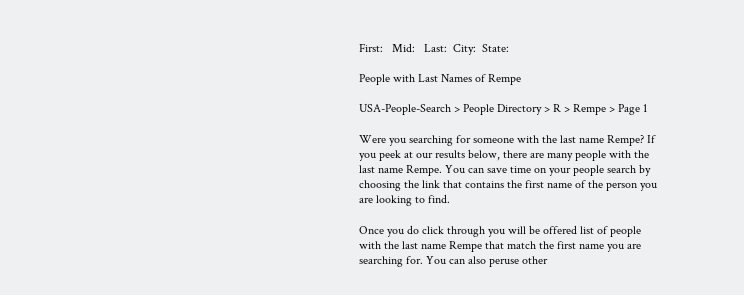First:   Mid:   Last:  City:  State:

People with Last Names of Rempe

USA-People-Search > People Directory > R > Rempe > Page 1

Were you searching for someone with the last name Rempe? If you peek at our results below, there are many people with the last name Rempe. You can save time on your people search by choosing the link that contains the first name of the person you are looking to find.

Once you do click through you will be offered list of people with the last name Rempe that match the first name you are searching for. You can also peruse other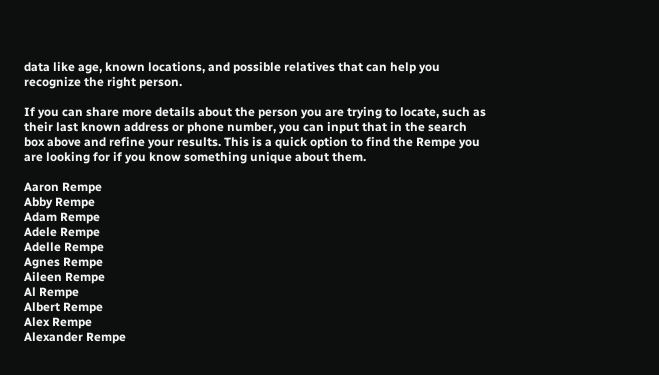data like age, known locations, and possible relatives that can help you recognize the right person.

If you can share more details about the person you are trying to locate, such as their last known address or phone number, you can input that in the search box above and refine your results. This is a quick option to find the Rempe you are looking for if you know something unique about them.

Aaron Rempe
Abby Rempe
Adam Rempe
Adele Rempe
Adelle Rempe
Agnes Rempe
Aileen Rempe
Al Rempe
Albert Rempe
Alex Rempe
Alexander Rempe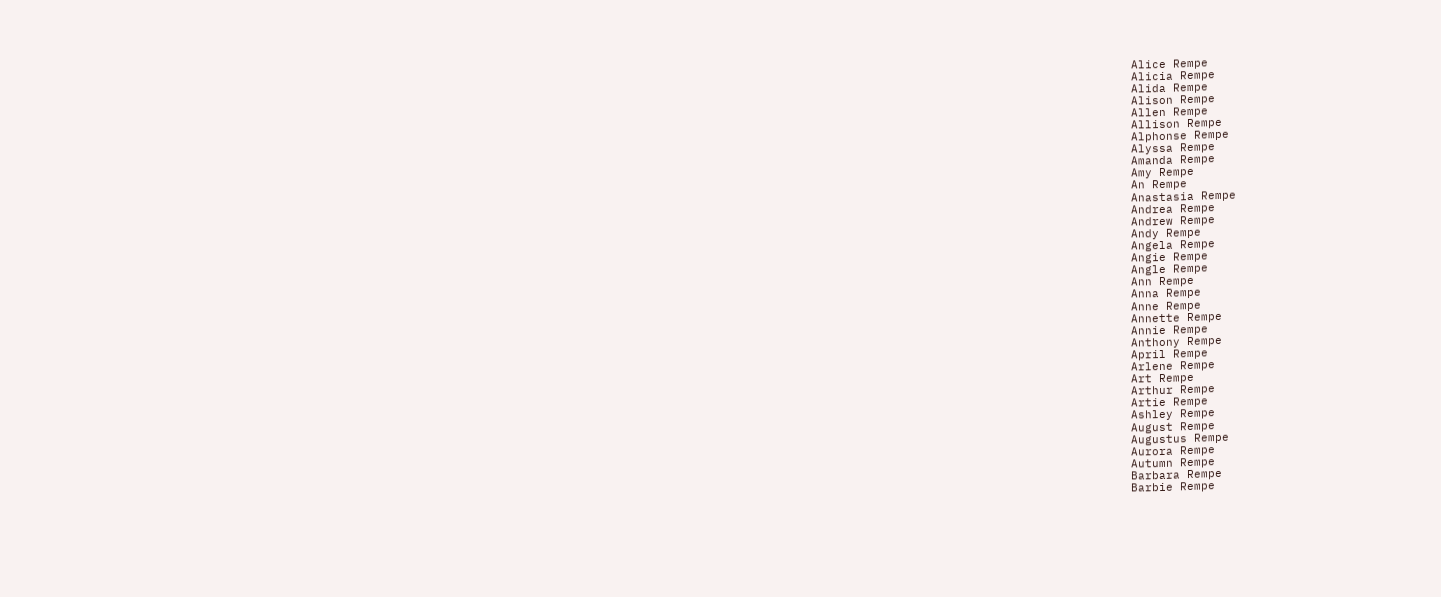Alice Rempe
Alicia Rempe
Alida Rempe
Alison Rempe
Allen Rempe
Allison Rempe
Alphonse Rempe
Alyssa Rempe
Amanda Rempe
Amy Rempe
An Rempe
Anastasia Rempe
Andrea Rempe
Andrew Rempe
Andy Rempe
Angela Rempe
Angie Rempe
Angle Rempe
Ann Rempe
Anna Rempe
Anne Rempe
Annette Rempe
Annie Rempe
Anthony Rempe
April Rempe
Arlene Rempe
Art Rempe
Arthur Rempe
Artie Rempe
Ashley Rempe
August Rempe
Augustus Rempe
Aurora Rempe
Autumn Rempe
Barbara Rempe
Barbie Rempe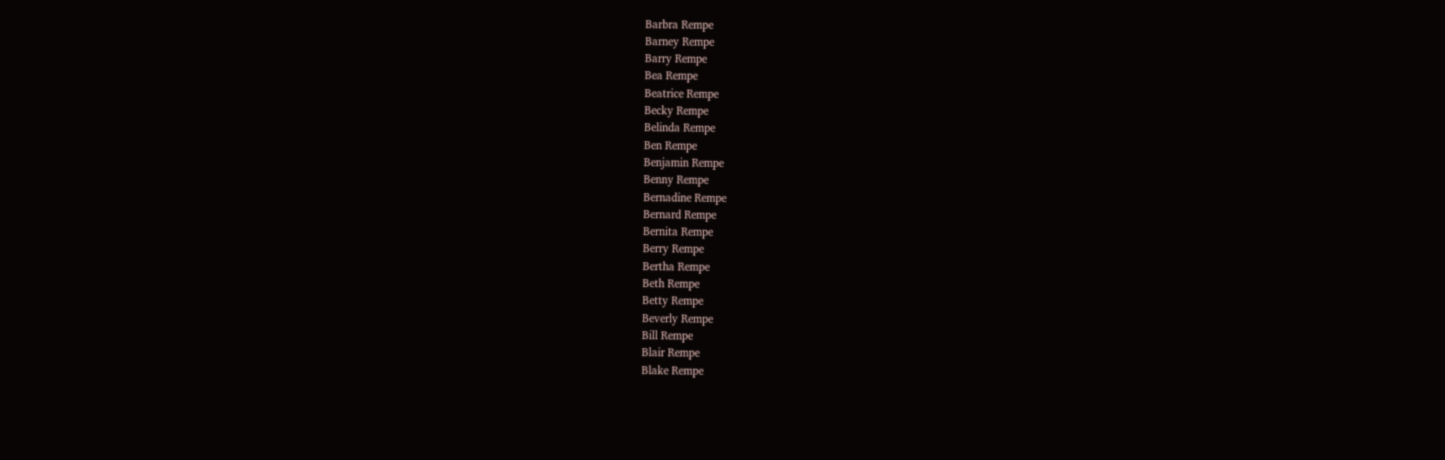Barbra Rempe
Barney Rempe
Barry Rempe
Bea Rempe
Beatrice Rempe
Becky Rempe
Belinda Rempe
Ben Rempe
Benjamin Rempe
Benny Rempe
Bernadine Rempe
Bernard Rempe
Bernita Rempe
Berry Rempe
Bertha Rempe
Beth Rempe
Betty Rempe
Beverly Rempe
Bill Rempe
Blair Rempe
Blake Rempe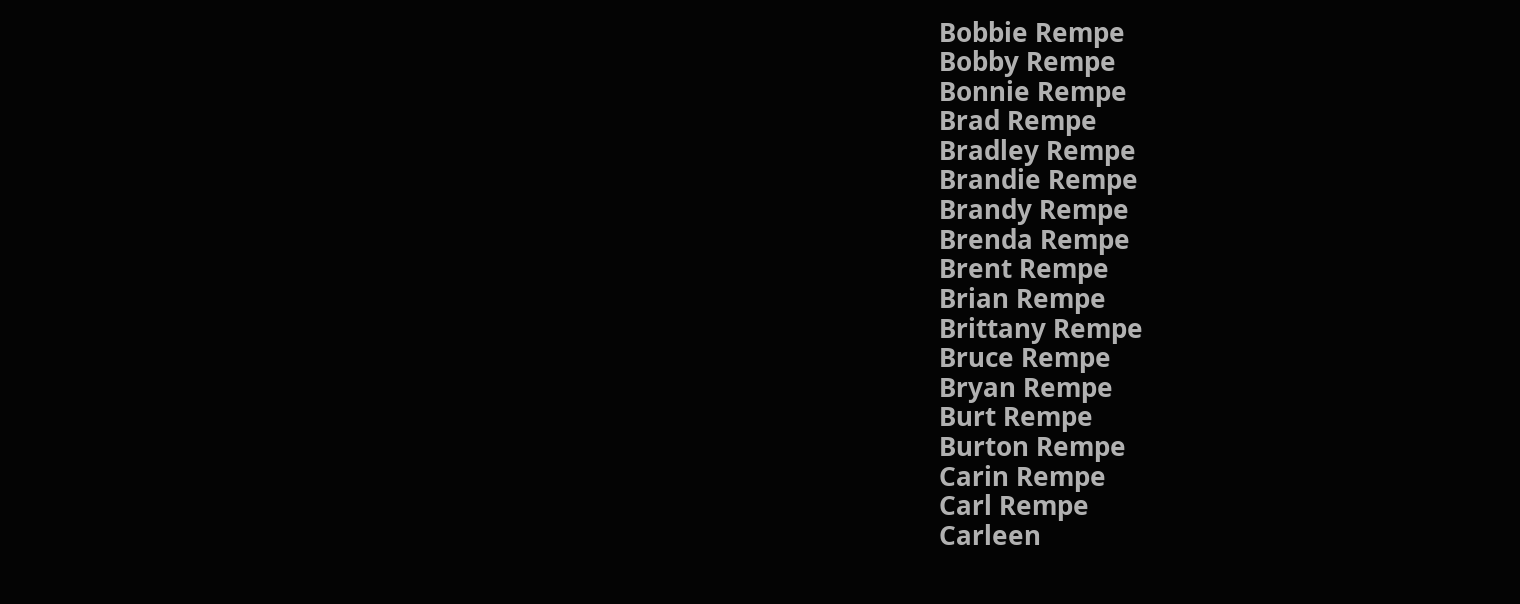Bobbie Rempe
Bobby Rempe
Bonnie Rempe
Brad Rempe
Bradley Rempe
Brandie Rempe
Brandy Rempe
Brenda Rempe
Brent Rempe
Brian Rempe
Brittany Rempe
Bruce Rempe
Bryan Rempe
Burt Rempe
Burton Rempe
Carin Rempe
Carl Rempe
Carleen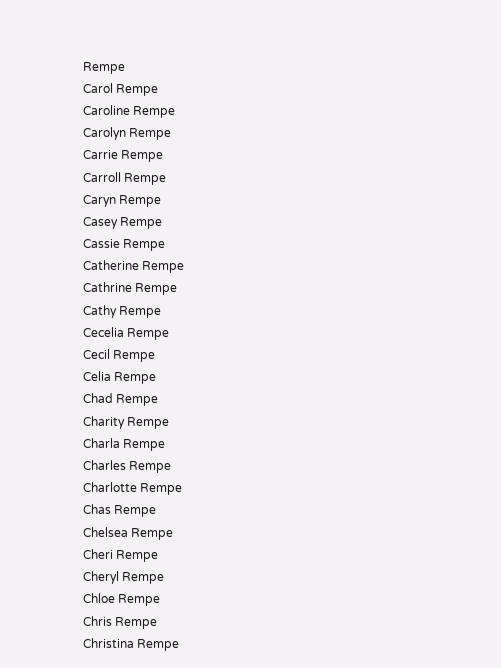Rempe
Carol Rempe
Caroline Rempe
Carolyn Rempe
Carrie Rempe
Carroll Rempe
Caryn Rempe
Casey Rempe
Cassie Rempe
Catherine Rempe
Cathrine Rempe
Cathy Rempe
Cecelia Rempe
Cecil Rempe
Celia Rempe
Chad Rempe
Charity Rempe
Charla Rempe
Charles Rempe
Charlotte Rempe
Chas Rempe
Chelsea Rempe
Cheri Rempe
Cheryl Rempe
Chloe Rempe
Chris Rempe
Christina Rempe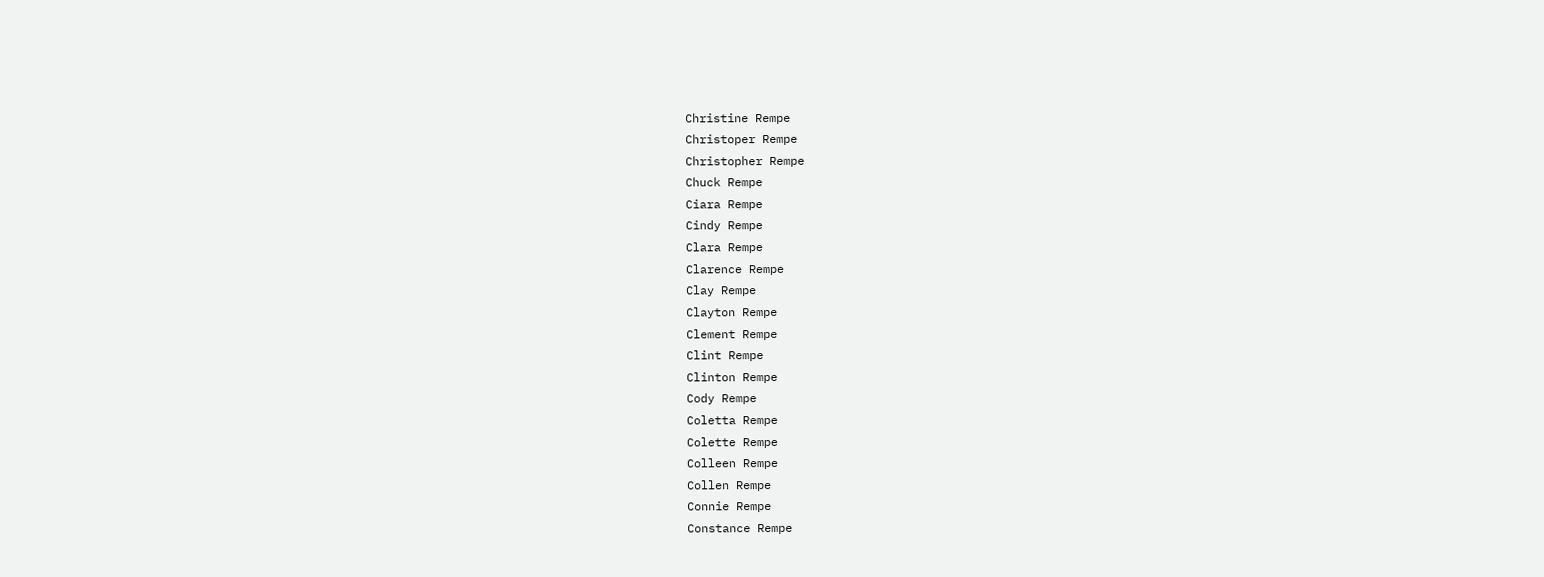Christine Rempe
Christoper Rempe
Christopher Rempe
Chuck Rempe
Ciara Rempe
Cindy Rempe
Clara Rempe
Clarence Rempe
Clay Rempe
Clayton Rempe
Clement Rempe
Clint Rempe
Clinton Rempe
Cody Rempe
Coletta Rempe
Colette Rempe
Colleen Rempe
Collen Rempe
Connie Rempe
Constance Rempe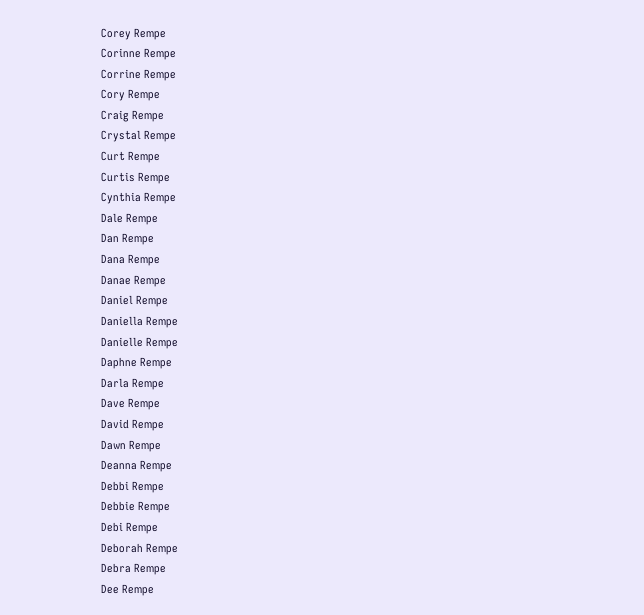Corey Rempe
Corinne Rempe
Corrine Rempe
Cory Rempe
Craig Rempe
Crystal Rempe
Curt Rempe
Curtis Rempe
Cynthia Rempe
Dale Rempe
Dan Rempe
Dana Rempe
Danae Rempe
Daniel Rempe
Daniella Rempe
Danielle Rempe
Daphne Rempe
Darla Rempe
Dave Rempe
David Rempe
Dawn Rempe
Deanna Rempe
Debbi Rempe
Debbie Rempe
Debi Rempe
Deborah Rempe
Debra Rempe
Dee Rempe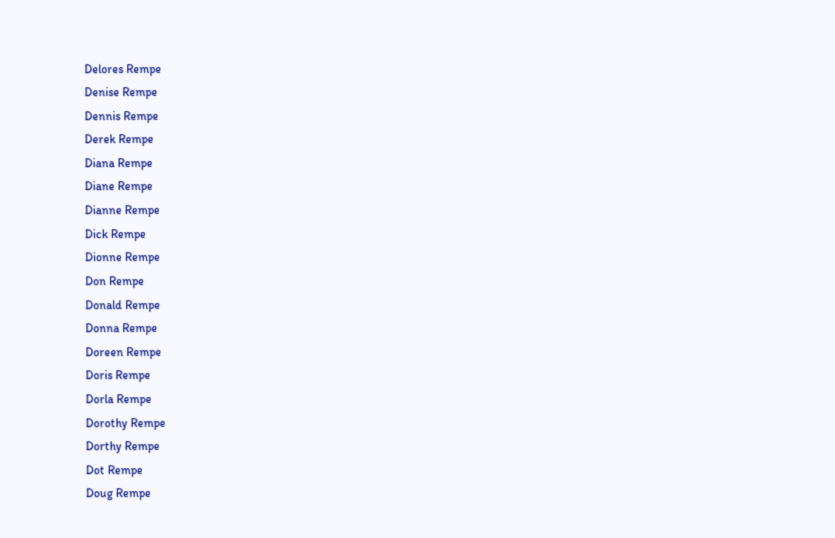Delores Rempe
Denise Rempe
Dennis Rempe
Derek Rempe
Diana Rempe
Diane Rempe
Dianne Rempe
Dick Rempe
Dionne Rempe
Don Rempe
Donald Rempe
Donna Rempe
Doreen Rempe
Doris Rempe
Dorla Rempe
Dorothy Rempe
Dorthy Rempe
Dot Rempe
Doug Rempe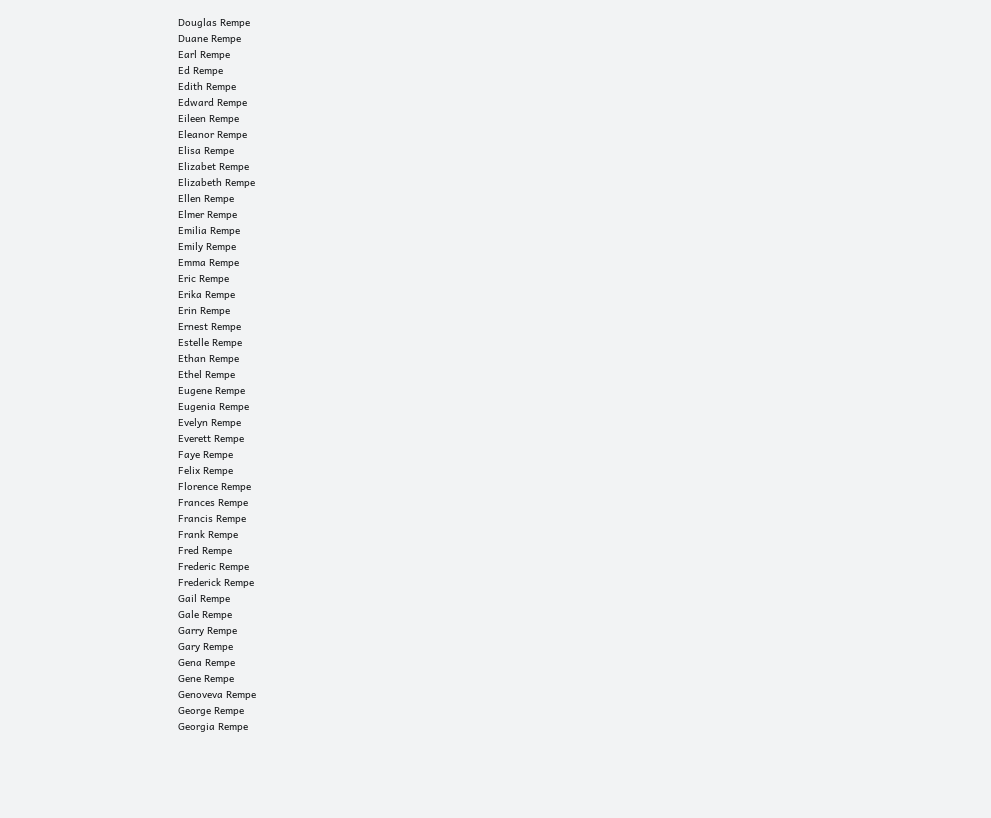Douglas Rempe
Duane Rempe
Earl Rempe
Ed Rempe
Edith Rempe
Edward Rempe
Eileen Rempe
Eleanor Rempe
Elisa Rempe
Elizabet Rempe
Elizabeth Rempe
Ellen Rempe
Elmer Rempe
Emilia Rempe
Emily Rempe
Emma Rempe
Eric Rempe
Erika Rempe
Erin Rempe
Ernest Rempe
Estelle Rempe
Ethan Rempe
Ethel Rempe
Eugene Rempe
Eugenia Rempe
Evelyn Rempe
Everett Rempe
Faye Rempe
Felix Rempe
Florence Rempe
Frances Rempe
Francis Rempe
Frank Rempe
Fred Rempe
Frederic Rempe
Frederick Rempe
Gail Rempe
Gale Rempe
Garry Rempe
Gary Rempe
Gena Rempe
Gene Rempe
Genoveva Rempe
George Rempe
Georgia Rempe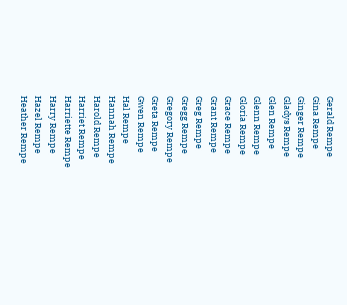Gerald Rempe
Gina Rempe
Ginger Rempe
Gladys Rempe
Glen Rempe
Glenn Rempe
Gloria Rempe
Grace Rempe
Grant Rempe
Greg Rempe
Gregg Rempe
Gregory Rempe
Greta Rempe
Gwen Rempe
Hal Rempe
Hannah Rempe
Harold Rempe
Harriet Rempe
Harriette Rempe
Harry Rempe
Hazel Rempe
Heather Rempe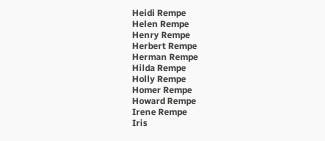Heidi Rempe
Helen Rempe
Henry Rempe
Herbert Rempe
Herman Rempe
Hilda Rempe
Holly Rempe
Homer Rempe
Howard Rempe
Irene Rempe
Iris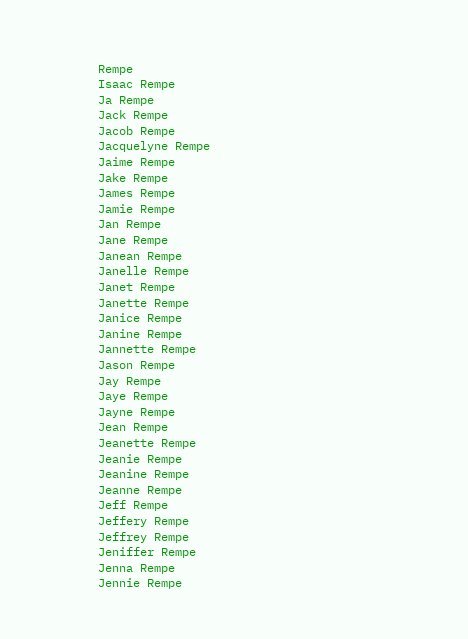Rempe
Isaac Rempe
Ja Rempe
Jack Rempe
Jacob Rempe
Jacquelyne Rempe
Jaime Rempe
Jake Rempe
James Rempe
Jamie Rempe
Jan Rempe
Jane Rempe
Janean Rempe
Janelle Rempe
Janet Rempe
Janette Rempe
Janice Rempe
Janine Rempe
Jannette Rempe
Jason Rempe
Jay Rempe
Jaye Rempe
Jayne Rempe
Jean Rempe
Jeanette Rempe
Jeanie Rempe
Jeanine Rempe
Jeanne Rempe
Jeff Rempe
Jeffery Rempe
Jeffrey Rempe
Jeniffer Rempe
Jenna Rempe
Jennie Rempe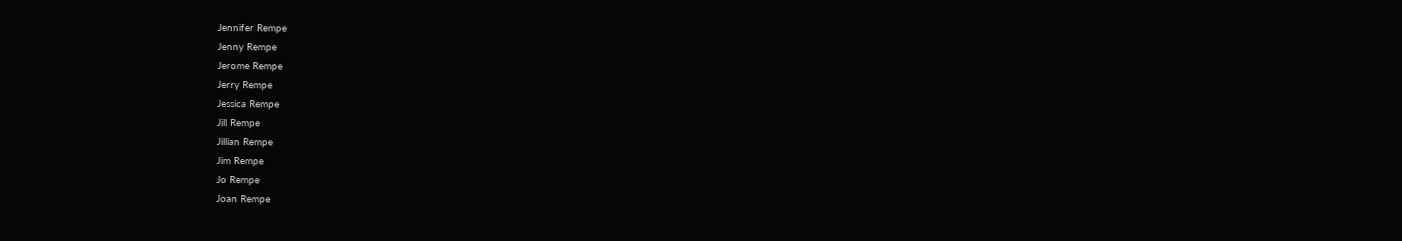Jennifer Rempe
Jenny Rempe
Jerome Rempe
Jerry Rempe
Jessica Rempe
Jill Rempe
Jillian Rempe
Jim Rempe
Jo Rempe
Joan Rempe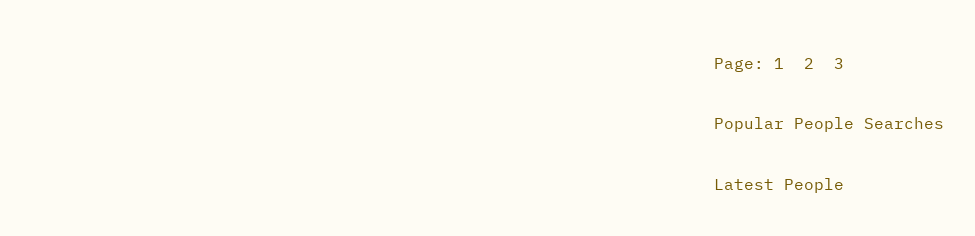Page: 1  2  3

Popular People Searches

Latest People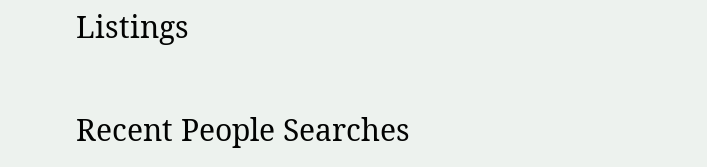Listings

Recent People Searches